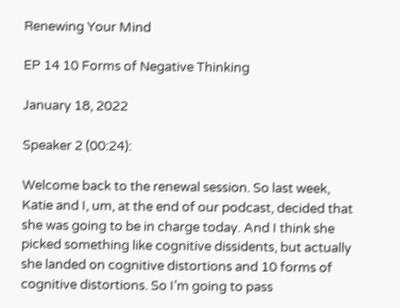Renewing Your Mind

EP 14 10 Forms of Negative Thinking

January 18, 2022

Speaker 2 (00:24):

Welcome back to the renewal session. So last week, Katie and I, um, at the end of our podcast, decided that she was going to be in charge today. And I think she picked something like cognitive dissidents, but actually she landed on cognitive distortions and 10 forms of cognitive distortions. So I’m going to pass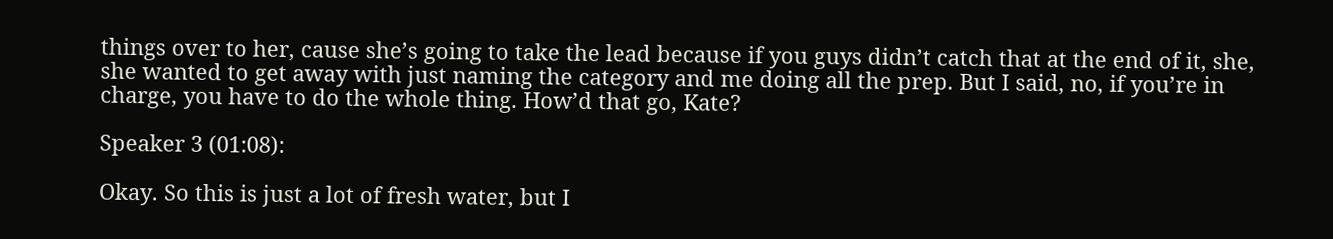things over to her, cause she’s going to take the lead because if you guys didn’t catch that at the end of it, she, she wanted to get away with just naming the category and me doing all the prep. But I said, no, if you’re in charge, you have to do the whole thing. How’d that go, Kate?

Speaker 3 (01:08):

Okay. So this is just a lot of fresh water, but I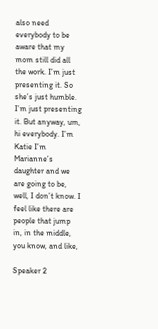also need everybody to be aware that my mom still did all the work. I’m just presenting it. So she’s just humble. I’m just presenting it. But anyway, um, hi everybody. I’m Katie I’m Marianne’s daughter and we are going to be, well, I don’t know. I feel like there are people that jump in, in the middle, you know, and like,

Speaker 2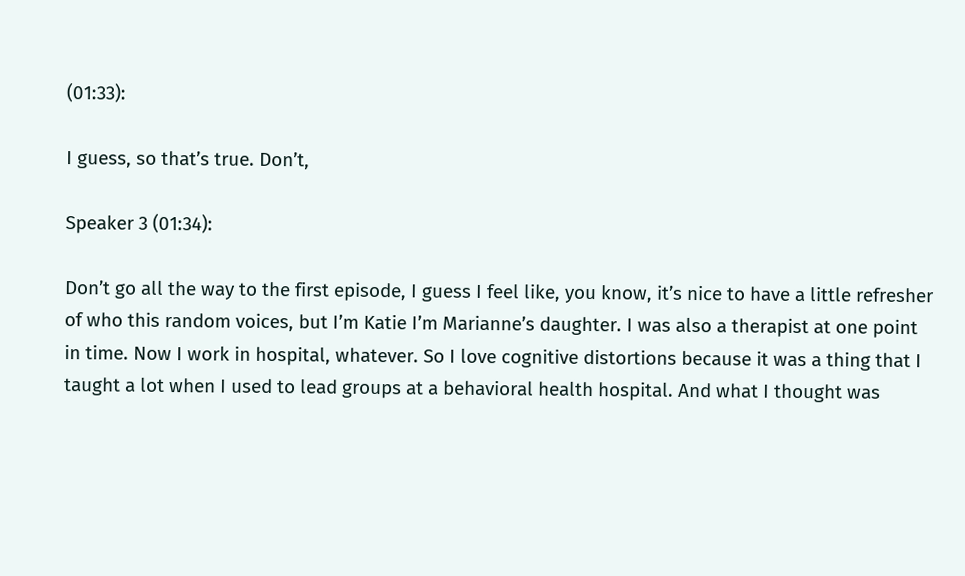(01:33):

I guess, so that’s true. Don’t,

Speaker 3 (01:34):

Don’t go all the way to the first episode, I guess I feel like, you know, it’s nice to have a little refresher of who this random voices, but I’m Katie I’m Marianne’s daughter. I was also a therapist at one point in time. Now I work in hospital, whatever. So I love cognitive distortions because it was a thing that I taught a lot when I used to lead groups at a behavioral health hospital. And what I thought was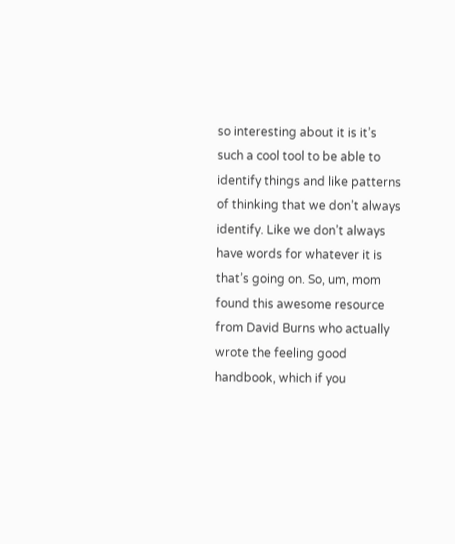so interesting about it is it’s such a cool tool to be able to identify things and like patterns of thinking that we don’t always identify. Like we don’t always have words for whatever it is that’s going on. So, um, mom found this awesome resource from David Burns who actually wrote the feeling good handbook, which if you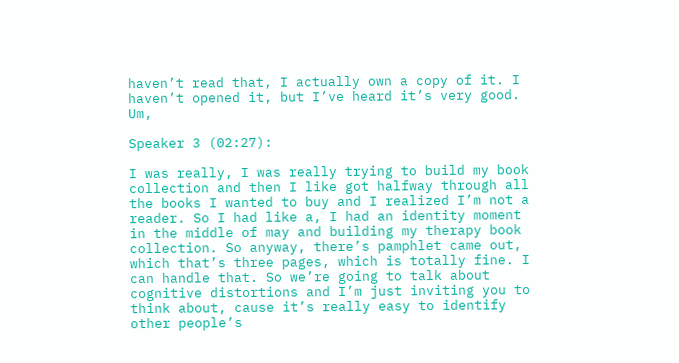haven’t read that, I actually own a copy of it. I haven’t opened it, but I’ve heard it’s very good. Um,

Speaker 3 (02:27):

I was really, I was really trying to build my book collection and then I like got halfway through all the books I wanted to buy and I realized I’m not a reader. So I had like a, I had an identity moment in the middle of may and building my therapy book collection. So anyway, there’s pamphlet came out, which that’s three pages, which is totally fine. I can handle that. So we’re going to talk about cognitive distortions and I’m just inviting you to think about, cause it’s really easy to identify other people’s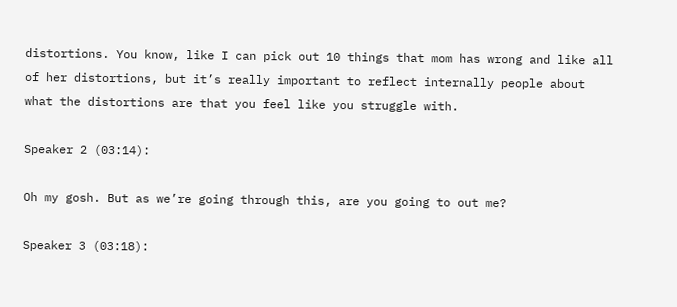distortions. You know, like I can pick out 10 things that mom has wrong and like all of her distortions, but it’s really important to reflect internally people about what the distortions are that you feel like you struggle with.

Speaker 2 (03:14):

Oh my gosh. But as we’re going through this, are you going to out me?

Speaker 3 (03:18):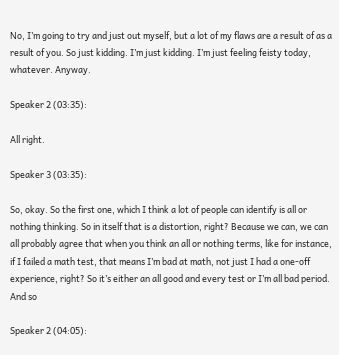No, I’m going to try and just out myself, but a lot of my flaws are a result of as a result of you. So just kidding. I’m just kidding. I’m just feeling feisty today, whatever. Anyway.

Speaker 2 (03:35):

All right.

Speaker 3 (03:35):

So, okay. So the first one, which I think a lot of people can identify is all or nothing thinking. So in itself that is a distortion, right? Because we can, we can all probably agree that when you think an all or nothing terms, like for instance, if I failed a math test, that means I’m bad at math, not just I had a one-off experience, right? So it’s either an all good and every test or I’m all bad period. And so

Speaker 2 (04:05):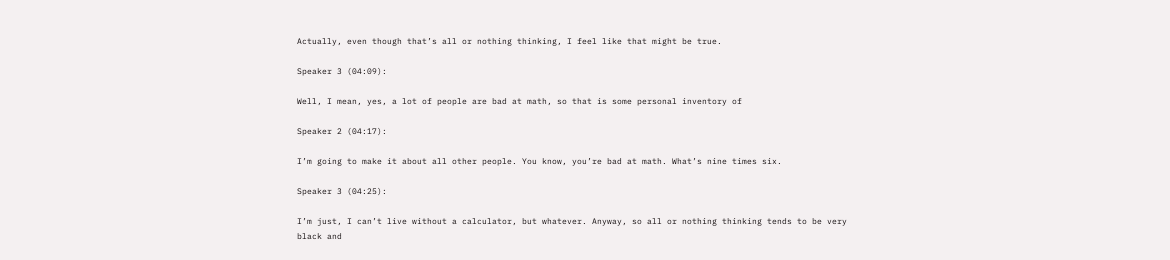Actually, even though that’s all or nothing thinking, I feel like that might be true.

Speaker 3 (04:09):

Well, I mean, yes, a lot of people are bad at math, so that is some personal inventory of

Speaker 2 (04:17):

I’m going to make it about all other people. You know, you’re bad at math. What’s nine times six.

Speaker 3 (04:25):

I’m just, I can’t live without a calculator, but whatever. Anyway, so all or nothing thinking tends to be very black and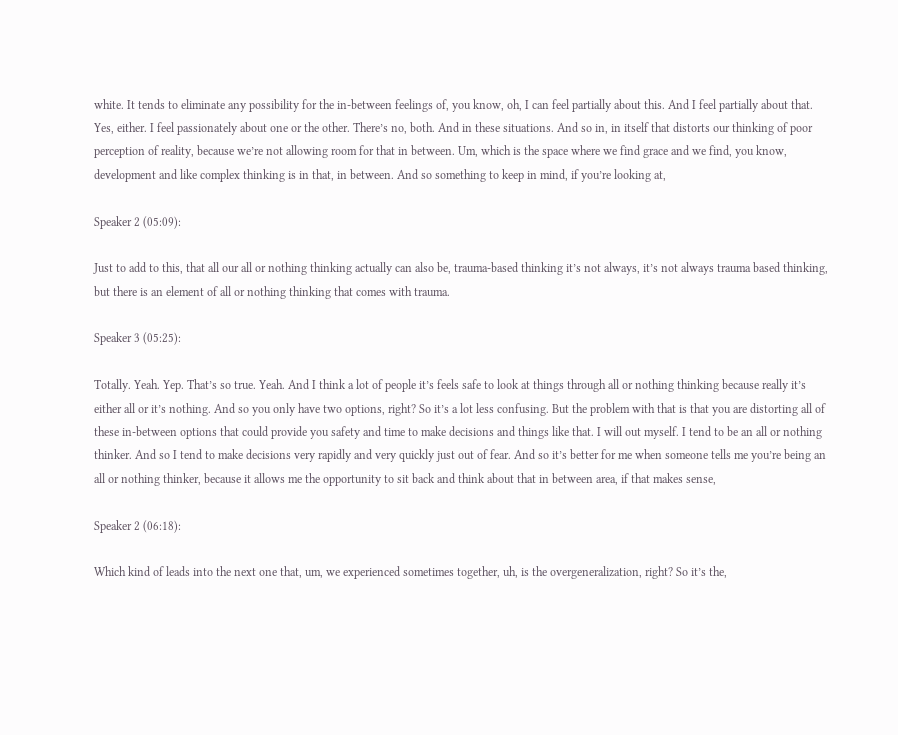white. It tends to eliminate any possibility for the in-between feelings of, you know, oh, I can feel partially about this. And I feel partially about that. Yes, either. I feel passionately about one or the other. There’s no, both. And in these situations. And so in, in itself that distorts our thinking of poor perception of reality, because we’re not allowing room for that in between. Um, which is the space where we find grace and we find, you know, development and like complex thinking is in that, in between. And so something to keep in mind, if you’re looking at,

Speaker 2 (05:09):

Just to add to this, that all our all or nothing thinking actually can also be, trauma-based thinking it’s not always, it’s not always trauma based thinking, but there is an element of all or nothing thinking that comes with trauma.

Speaker 3 (05:25):

Totally. Yeah. Yep. That’s so true. Yeah. And I think a lot of people it’s feels safe to look at things through all or nothing thinking because really it’s either all or it’s nothing. And so you only have two options, right? So it’s a lot less confusing. But the problem with that is that you are distorting all of these in-between options that could provide you safety and time to make decisions and things like that. I will out myself. I tend to be an all or nothing thinker. And so I tend to make decisions very rapidly and very quickly just out of fear. And so it’s better for me when someone tells me you’re being an all or nothing thinker, because it allows me the opportunity to sit back and think about that in between area, if that makes sense,

Speaker 2 (06:18):

Which kind of leads into the next one that, um, we experienced sometimes together, uh, is the overgeneralization, right? So it’s the,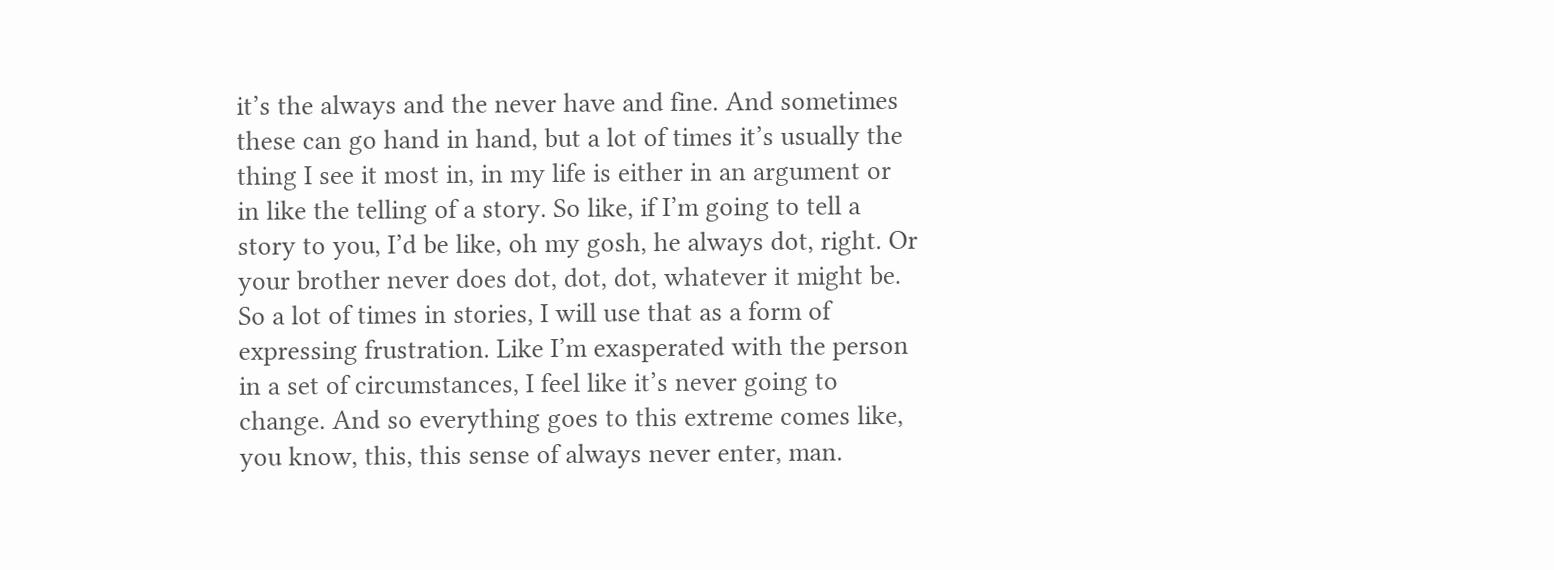it’s the always and the never have and fine. And sometimes these can go hand in hand, but a lot of times it’s usually the thing I see it most in, in my life is either in an argument or in like the telling of a story. So like, if I’m going to tell a story to you, I’d be like, oh my gosh, he always dot, right. Or your brother never does dot, dot, dot, whatever it might be. So a lot of times in stories, I will use that as a form of expressing frustration. Like I’m exasperated with the person in a set of circumstances, I feel like it’s never going to change. And so everything goes to this extreme comes like, you know, this, this sense of always never enter, man.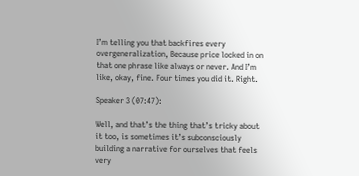I’m telling you that backfires every overgeneralization, Because price locked in on that one phrase like always or never. And I’m like, okay, fine. Four times you did it. Right.

Speaker 3 (07:47):

Well, and that’s the thing that’s tricky about it too, is sometimes it’s subconsciously building a narrative for ourselves that feels very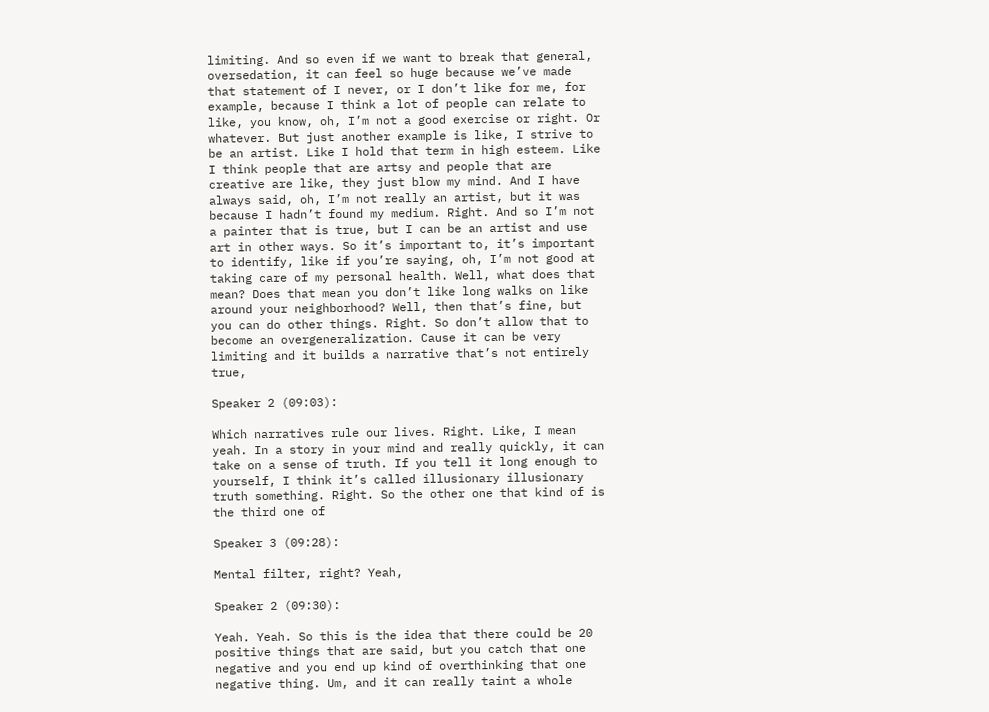limiting. And so even if we want to break that general, oversedation, it can feel so huge because we’ve made that statement of I never, or I don’t like for me, for example, because I think a lot of people can relate to like, you know, oh, I’m not a good exercise or right. Or whatever. But just another example is like, I strive to be an artist. Like I hold that term in high esteem. Like I think people that are artsy and people that are creative are like, they just blow my mind. And I have always said, oh, I’m not really an artist, but it was because I hadn’t found my medium. Right. And so I’m not a painter that is true, but I can be an artist and use art in other ways. So it’s important to, it’s important to identify, like if you’re saying, oh, I’m not good at taking care of my personal health. Well, what does that mean? Does that mean you don’t like long walks on like around your neighborhood? Well, then that’s fine, but you can do other things. Right. So don’t allow that to become an overgeneralization. Cause it can be very limiting and it builds a narrative that’s not entirely true,

Speaker 2 (09:03):

Which narratives rule our lives. Right. Like, I mean yeah. In a story in your mind and really quickly, it can take on a sense of truth. If you tell it long enough to yourself, I think it’s called illusionary illusionary truth something. Right. So the other one that kind of is the third one of

Speaker 3 (09:28):

Mental filter, right? Yeah,

Speaker 2 (09:30):

Yeah. Yeah. So this is the idea that there could be 20 positive things that are said, but you catch that one negative and you end up kind of overthinking that one negative thing. Um, and it can really taint a whole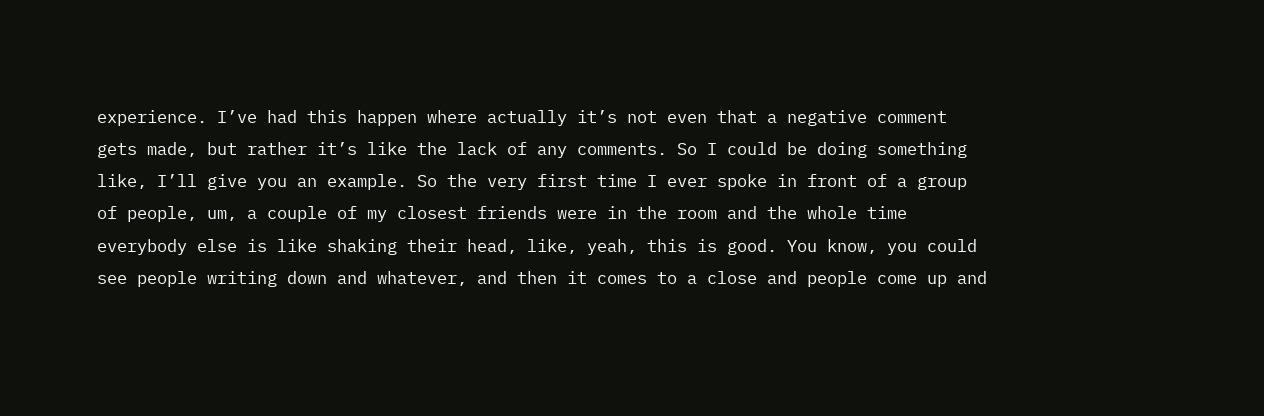experience. I’ve had this happen where actually it’s not even that a negative comment gets made, but rather it’s like the lack of any comments. So I could be doing something like, I’ll give you an example. So the very first time I ever spoke in front of a group of people, um, a couple of my closest friends were in the room and the whole time everybody else is like shaking their head, like, yeah, this is good. You know, you could see people writing down and whatever, and then it comes to a close and people come up and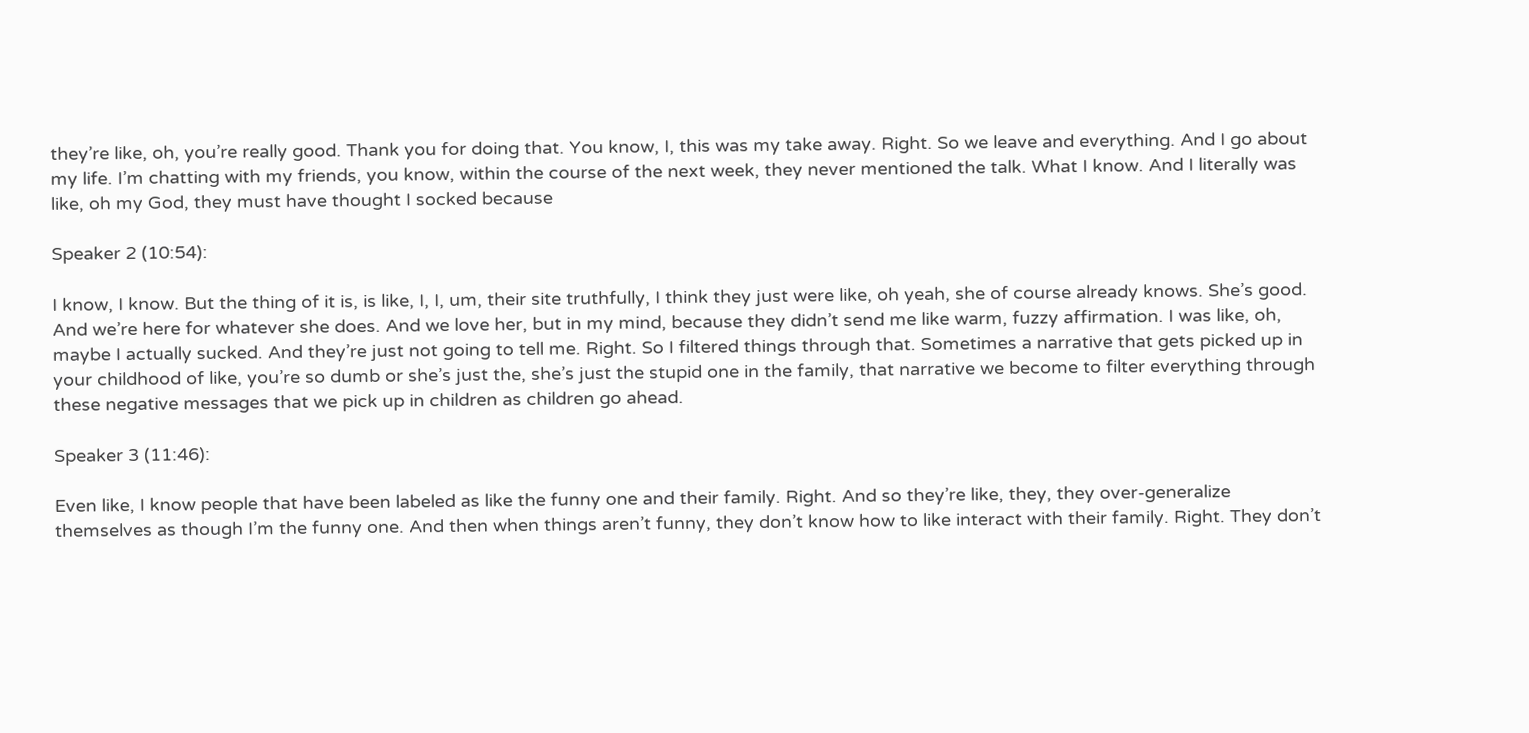they’re like, oh, you’re really good. Thank you for doing that. You know, I, this was my take away. Right. So we leave and everything. And I go about my life. I’m chatting with my friends, you know, within the course of the next week, they never mentioned the talk. What I know. And I literally was like, oh my God, they must have thought I socked because

Speaker 2 (10:54):

I know, I know. But the thing of it is, is like, I, I, um, their site truthfully, I think they just were like, oh yeah, she of course already knows. She’s good. And we’re here for whatever she does. And we love her, but in my mind, because they didn’t send me like warm, fuzzy affirmation. I was like, oh, maybe I actually sucked. And they’re just not going to tell me. Right. So I filtered things through that. Sometimes a narrative that gets picked up in your childhood of like, you’re so dumb or she’s just the, she’s just the stupid one in the family, that narrative we become to filter everything through these negative messages that we pick up in children as children go ahead.

Speaker 3 (11:46):

Even like, I know people that have been labeled as like the funny one and their family. Right. And so they’re like, they, they over-generalize themselves as though I’m the funny one. And then when things aren’t funny, they don’t know how to like interact with their family. Right. They don’t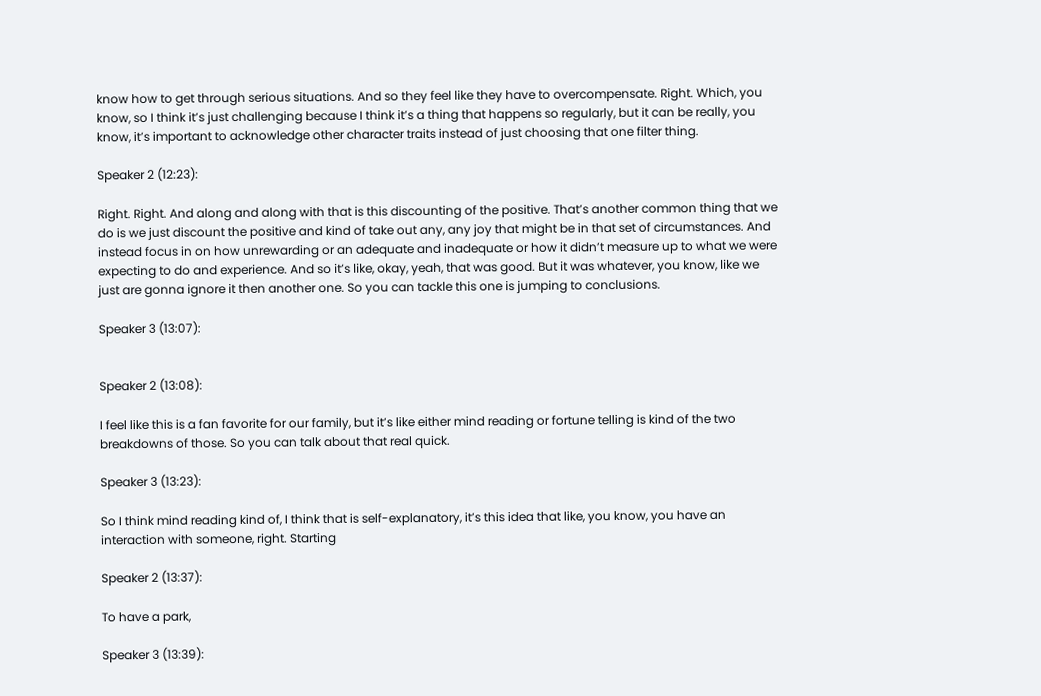know how to get through serious situations. And so they feel like they have to overcompensate. Right. Which, you know, so I think it’s just challenging because I think it’s a thing that happens so regularly, but it can be really, you know, it’s important to acknowledge other character traits instead of just choosing that one filter thing.

Speaker 2 (12:23):

Right. Right. And along and along with that is this discounting of the positive. That’s another common thing that we do is we just discount the positive and kind of take out any, any joy that might be in that set of circumstances. And instead focus in on how unrewarding or an adequate and inadequate or how it didn’t measure up to what we were expecting to do and experience. And so it’s like, okay, yeah, that was good. But it was whatever, you know, like we just are gonna ignore it then another one. So you can tackle this one is jumping to conclusions.

Speaker 3 (13:07):


Speaker 2 (13:08):

I feel like this is a fan favorite for our family, but it’s like either mind reading or fortune telling is kind of the two breakdowns of those. So you can talk about that real quick.

Speaker 3 (13:23):

So I think mind reading kind of, I think that is self-explanatory, it’s this idea that like, you know, you have an interaction with someone, right. Starting

Speaker 2 (13:37):

To have a park,

Speaker 3 (13:39):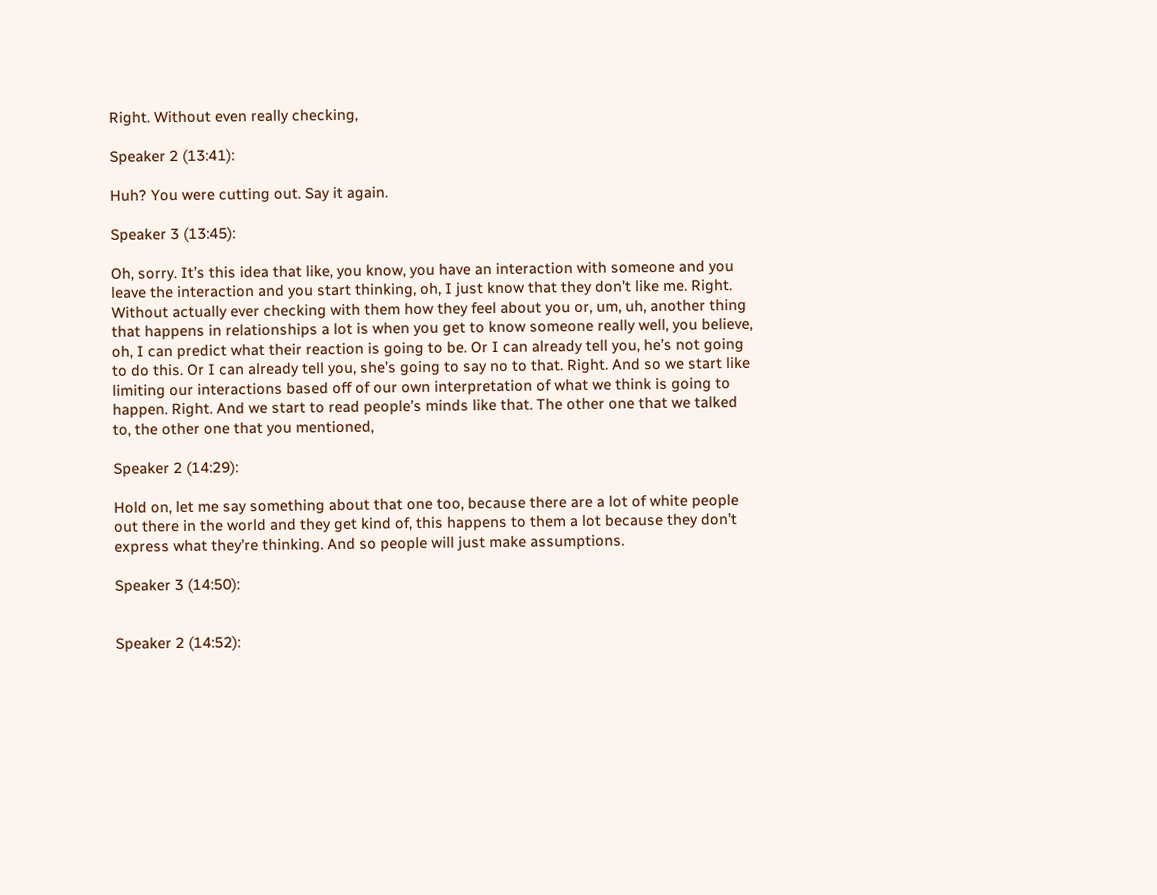Right. Without even really checking,

Speaker 2 (13:41):

Huh? You were cutting out. Say it again.

Speaker 3 (13:45):

Oh, sorry. It’s this idea that like, you know, you have an interaction with someone and you leave the interaction and you start thinking, oh, I just know that they don’t like me. Right. Without actually ever checking with them how they feel about you or, um, uh, another thing that happens in relationships a lot is when you get to know someone really well, you believe, oh, I can predict what their reaction is going to be. Or I can already tell you, he’s not going to do this. Or I can already tell you, she’s going to say no to that. Right. And so we start like limiting our interactions based off of our own interpretation of what we think is going to happen. Right. And we start to read people’s minds like that. The other one that we talked to, the other one that you mentioned,

Speaker 2 (14:29):

Hold on, let me say something about that one too, because there are a lot of white people out there in the world and they get kind of, this happens to them a lot because they don’t express what they’re thinking. And so people will just make assumptions.

Speaker 3 (14:50):


Speaker 2 (14:52):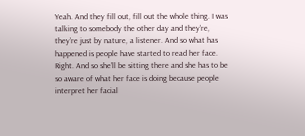Yeah. And they fill out, fill out the whole thing. I was talking to somebody the other day and they’re, they’re just by nature, a listener. And so what has happened is people have started to read her face. Right. And so she’ll be sitting there and she has to be so aware of what her face is doing because people interpret her facial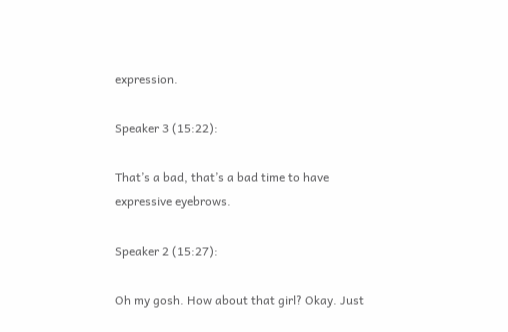expression.

Speaker 3 (15:22):

That’s a bad, that’s a bad time to have expressive eyebrows.

Speaker 2 (15:27):

Oh my gosh. How about that girl? Okay. Just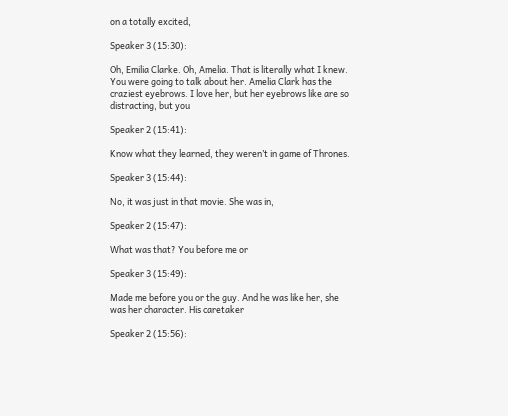on a totally excited,

Speaker 3 (15:30):

Oh, Emilia Clarke. Oh, Amelia. That is literally what I knew. You were going to talk about her. Amelia Clark has the craziest eyebrows. I love her, but her eyebrows like are so distracting, but you

Speaker 2 (15:41):

Know what they learned, they weren’t in game of Thrones.

Speaker 3 (15:44):

No, it was just in that movie. She was in,

Speaker 2 (15:47):

What was that? You before me or

Speaker 3 (15:49):

Made me before you or the guy. And he was like her, she was her character. His caretaker

Speaker 2 (15:56):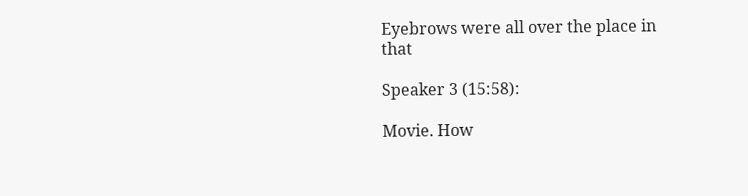Eyebrows were all over the place in that

Speaker 3 (15:58):

Movie. How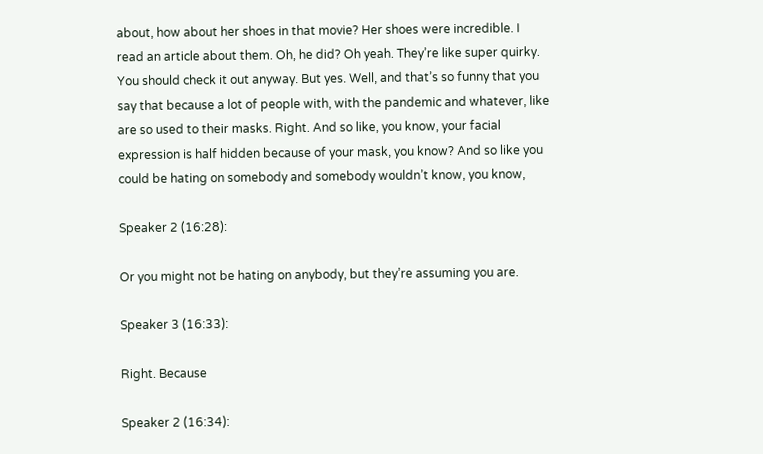about, how about her shoes in that movie? Her shoes were incredible. I read an article about them. Oh, he did? Oh yeah. They’re like super quirky. You should check it out anyway. But yes. Well, and that’s so funny that you say that because a lot of people with, with the pandemic and whatever, like are so used to their masks. Right. And so like, you know, your facial expression is half hidden because of your mask, you know? And so like you could be hating on somebody and somebody wouldn’t know, you know,

Speaker 2 (16:28):

Or you might not be hating on anybody, but they’re assuming you are.

Speaker 3 (16:33):

Right. Because

Speaker 2 (16:34):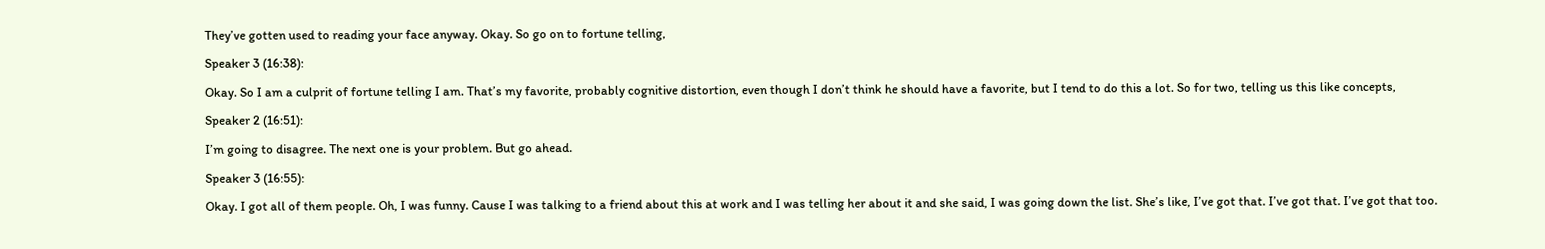They’ve gotten used to reading your face anyway. Okay. So go on to fortune telling,

Speaker 3 (16:38):

Okay. So I am a culprit of fortune telling I am. That’s my favorite, probably cognitive distortion, even though I don’t think he should have a favorite, but I tend to do this a lot. So for two, telling us this like concepts,

Speaker 2 (16:51):

I’m going to disagree. The next one is your problem. But go ahead.

Speaker 3 (16:55):

Okay. I got all of them people. Oh, I was funny. Cause I was talking to a friend about this at work and I was telling her about it and she said, I was going down the list. She’s like, I’ve got that. I’ve got that. I’ve got that too.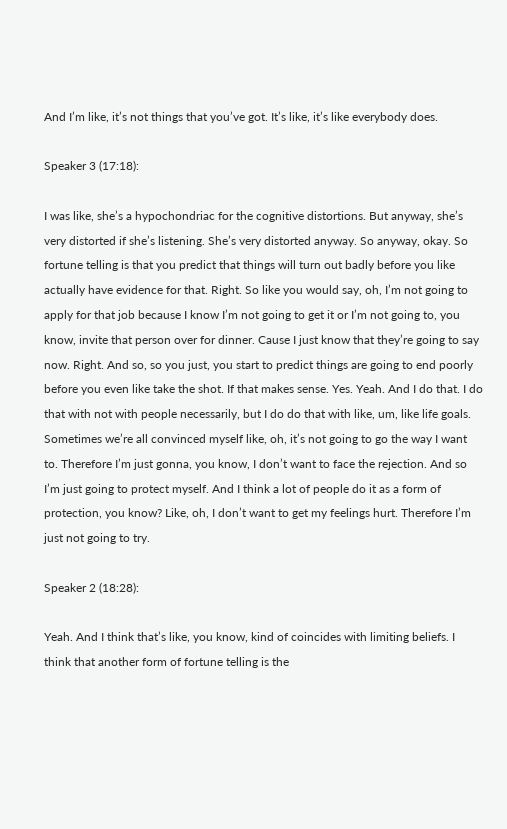And I’m like, it’s not things that you’ve got. It’s like, it’s like everybody does.

Speaker 3 (17:18):

I was like, she’s a hypochondriac for the cognitive distortions. But anyway, she’s very distorted if she’s listening. She’s very distorted anyway. So anyway, okay. So fortune telling is that you predict that things will turn out badly before you like actually have evidence for that. Right. So like you would say, oh, I’m not going to apply for that job because I know I’m not going to get it or I’m not going to, you know, invite that person over for dinner. Cause I just know that they’re going to say now. Right. And so, so you just, you start to predict things are going to end poorly before you even like take the shot. If that makes sense. Yes. Yeah. And I do that. I do that with not with people necessarily, but I do do that with like, um, like life goals. Sometimes we’re all convinced myself like, oh, it’s not going to go the way I want to. Therefore I’m just gonna, you know, I don’t want to face the rejection. And so I’m just going to protect myself. And I think a lot of people do it as a form of protection, you know? Like, oh, I don’t want to get my feelings hurt. Therefore I’m just not going to try.

Speaker 2 (18:28):

Yeah. And I think that’s like, you know, kind of coincides with limiting beliefs. I think that another form of fortune telling is the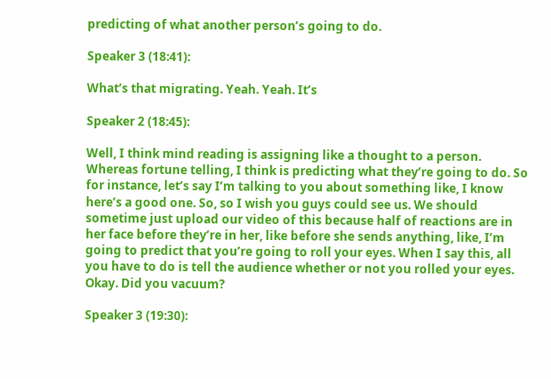predicting of what another person’s going to do.

Speaker 3 (18:41):

What’s that migrating. Yeah. Yeah. It’s

Speaker 2 (18:45):

Well, I think mind reading is assigning like a thought to a person. Whereas fortune telling, I think is predicting what they’re going to do. So for instance, let’s say I’m talking to you about something like, I know here’s a good one. So, so I wish you guys could see us. We should sometime just upload our video of this because half of reactions are in her face before they’re in her, like before she sends anything, like, I’m going to predict that you’re going to roll your eyes. When I say this, all you have to do is tell the audience whether or not you rolled your eyes. Okay. Did you vacuum?

Speaker 3 (19:30):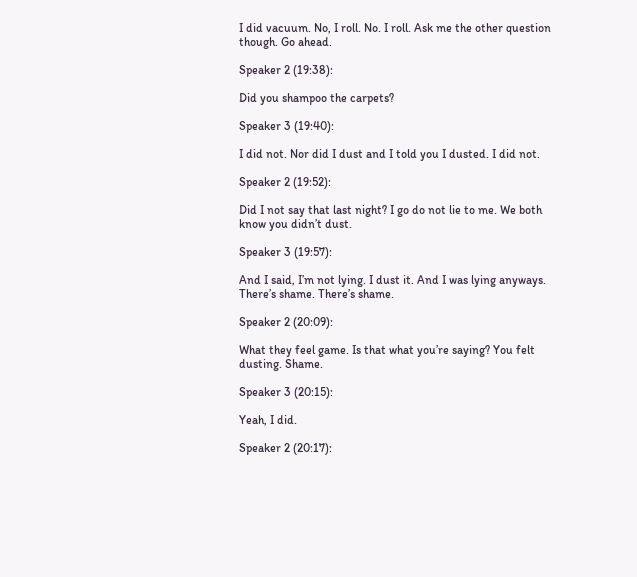I did vacuum. No, I roll. No. I roll. Ask me the other question though. Go ahead.

Speaker 2 (19:38):

Did you shampoo the carpets?

Speaker 3 (19:40):

I did not. Nor did I dust and I told you I dusted. I did not.

Speaker 2 (19:52):

Did I not say that last night? I go do not lie to me. We both know you didn’t dust.

Speaker 3 (19:57):

And I said, I’m not lying. I dust it. And I was lying anyways. There’s shame. There’s shame.

Speaker 2 (20:09):

What they feel game. Is that what you’re saying? You felt dusting. Shame.

Speaker 3 (20:15):

Yeah, I did.

Speaker 2 (20:17):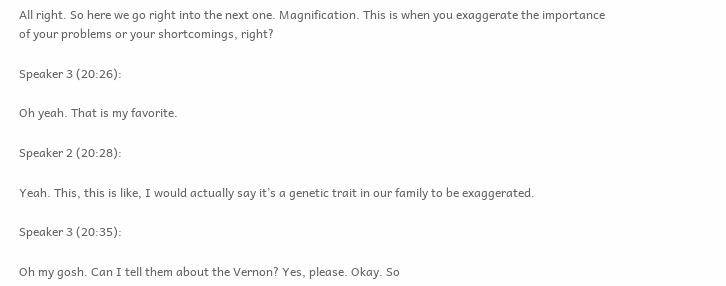All right. So here we go right into the next one. Magnification. This is when you exaggerate the importance of your problems or your shortcomings, right?

Speaker 3 (20:26):

Oh yeah. That is my favorite.

Speaker 2 (20:28):

Yeah. This, this is like, I would actually say it’s a genetic trait in our family to be exaggerated.

Speaker 3 (20:35):

Oh my gosh. Can I tell them about the Vernon? Yes, please. Okay. So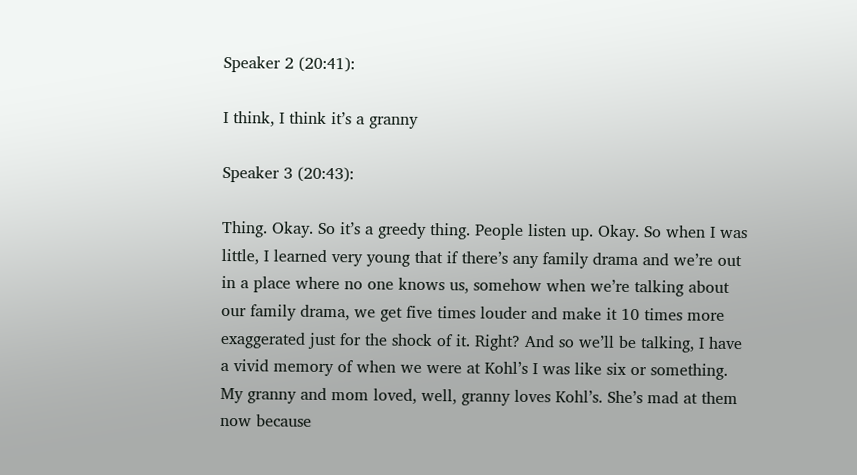Speaker 2 (20:41):

I think, I think it’s a granny

Speaker 3 (20:43):

Thing. Okay. So it’s a greedy thing. People listen up. Okay. So when I was little, I learned very young that if there’s any family drama and we’re out in a place where no one knows us, somehow when we’re talking about our family drama, we get five times louder and make it 10 times more exaggerated just for the shock of it. Right? And so we’ll be talking, I have a vivid memory of when we were at Kohl’s I was like six or something. My granny and mom loved, well, granny loves Kohl’s. She’s mad at them now because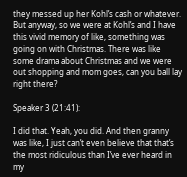they messed up her Kohl’s cash or whatever. But anyway, so we were at Kohl’s and I have this vivid memory of like, something was going on with Christmas. There was like some drama about Christmas and we were out shopping and mom goes, can you ball lay right there?

Speaker 3 (21:41):

I did that. Yeah, you did. And then granny was like, I just can’t even believe that that’s the most ridiculous than I’ve ever heard in my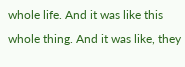whole life. And it was like this whole thing. And it was like, they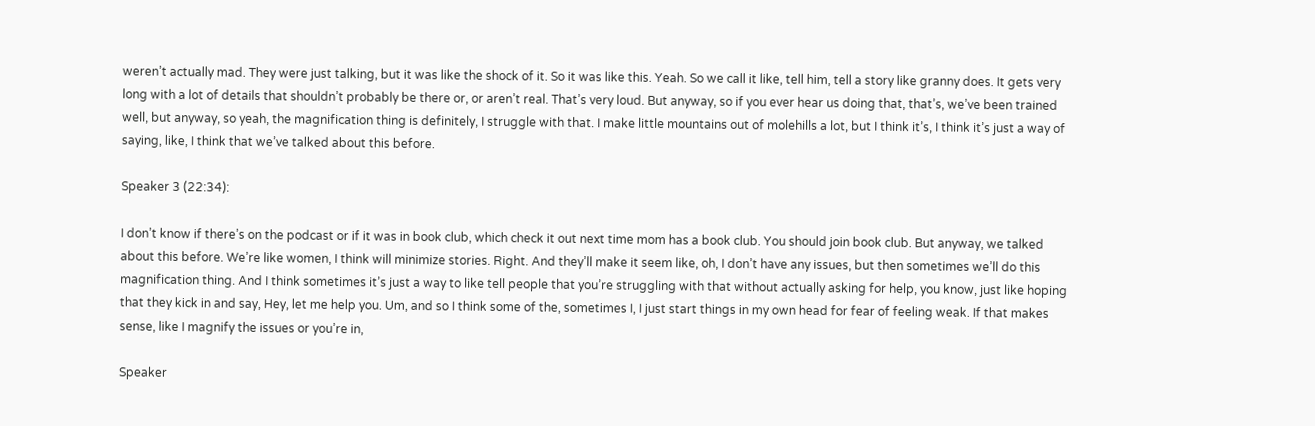weren’t actually mad. They were just talking, but it was like the shock of it. So it was like this. Yeah. So we call it like, tell him, tell a story like granny does. It gets very long with a lot of details that shouldn’t probably be there or, or aren’t real. That’s very loud. But anyway, so if you ever hear us doing that, that’s, we’ve been trained well, but anyway, so yeah, the magnification thing is definitely, I struggle with that. I make little mountains out of molehills a lot, but I think it’s, I think it’s just a way of saying, like, I think that we’ve talked about this before.

Speaker 3 (22:34):

I don’t know if there’s on the podcast or if it was in book club, which check it out next time mom has a book club. You should join book club. But anyway, we talked about this before. We’re like women, I think will minimize stories. Right. And they’ll make it seem like, oh, I don’t have any issues, but then sometimes we’ll do this magnification thing. And I think sometimes it’s just a way to like tell people that you’re struggling with that without actually asking for help, you know, just like hoping that they kick in and say, Hey, let me help you. Um, and so I think some of the, sometimes I, I just start things in my own head for fear of feeling weak. If that makes sense, like I magnify the issues or you’re in,

Speaker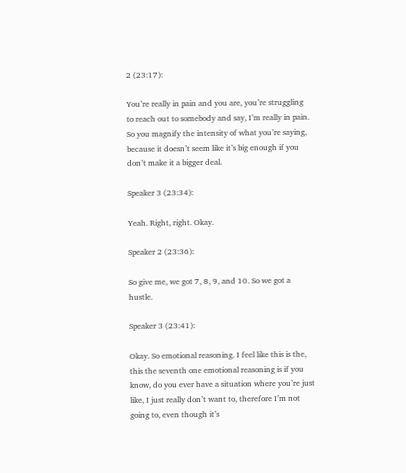2 (23:17):

You’re really in pain and you are, you’re struggling to reach out to somebody and say, I’m really in pain. So you magnify the intensity of what you’re saying, because it doesn’t seem like it’s big enough if you don’t make it a bigger deal.

Speaker 3 (23:34):

Yeah. Right, right. Okay.

Speaker 2 (23:36):

So give me, we got 7, 8, 9, and 10. So we got a hustle.

Speaker 3 (23:41):

Okay. So emotional reasoning. I feel like this is the, this the seventh one emotional reasoning is if you know, do you ever have a situation where you’re just like, I just really don’t want to, therefore I’m not going to, even though it’s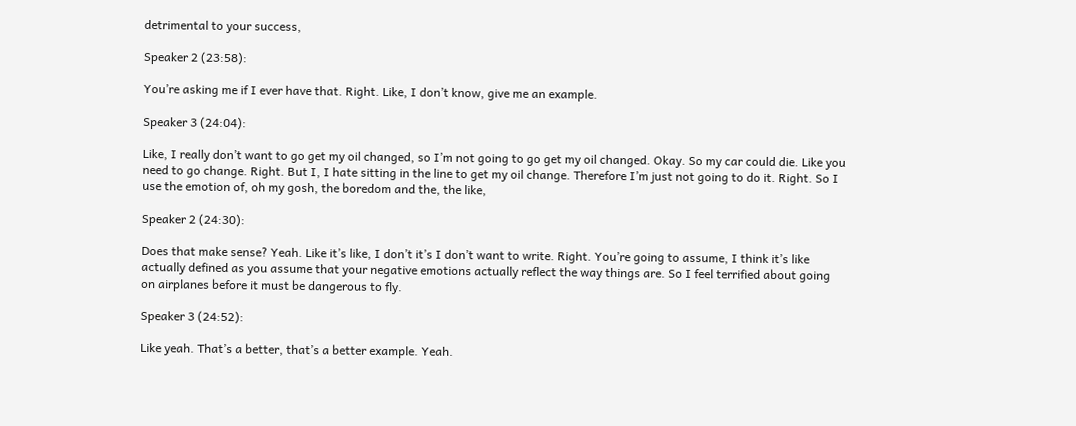detrimental to your success,

Speaker 2 (23:58):

You’re asking me if I ever have that. Right. Like, I don’t know, give me an example.

Speaker 3 (24:04):

Like, I really don’t want to go get my oil changed, so I’m not going to go get my oil changed. Okay. So my car could die. Like you need to go change. Right. But I, I hate sitting in the line to get my oil change. Therefore I’m just not going to do it. Right. So I use the emotion of, oh my gosh, the boredom and the, the like,

Speaker 2 (24:30):

Does that make sense? Yeah. Like it’s like, I don’t it’s I don’t want to write. Right. You’re going to assume, I think it’s like actually defined as you assume that your negative emotions actually reflect the way things are. So I feel terrified about going on airplanes before it must be dangerous to fly.

Speaker 3 (24:52):

Like yeah. That’s a better, that’s a better example. Yeah.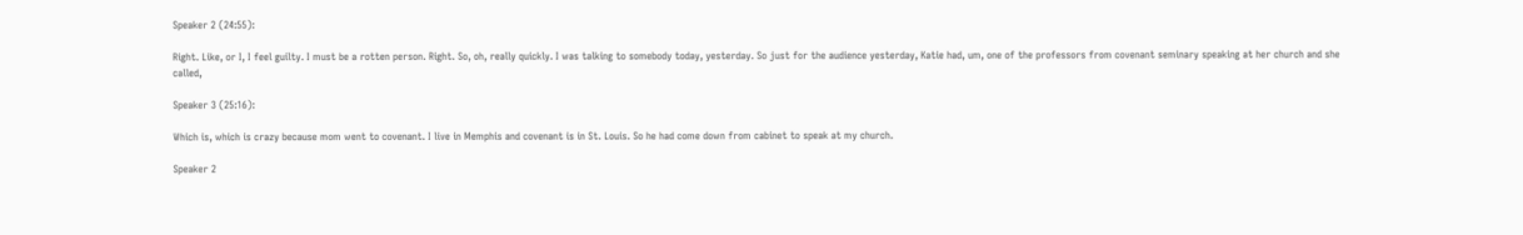Speaker 2 (24:55):

Right. Like, or I, I feel guilty. I must be a rotten person. Right. So, oh, really quickly. I was talking to somebody today, yesterday. So just for the audience yesterday, Katie had, um, one of the professors from covenant seminary speaking at her church and she called,

Speaker 3 (25:16):

Which is, which is crazy because mom went to covenant. I live in Memphis and covenant is in St. Louis. So he had come down from cabinet to speak at my church.

Speaker 2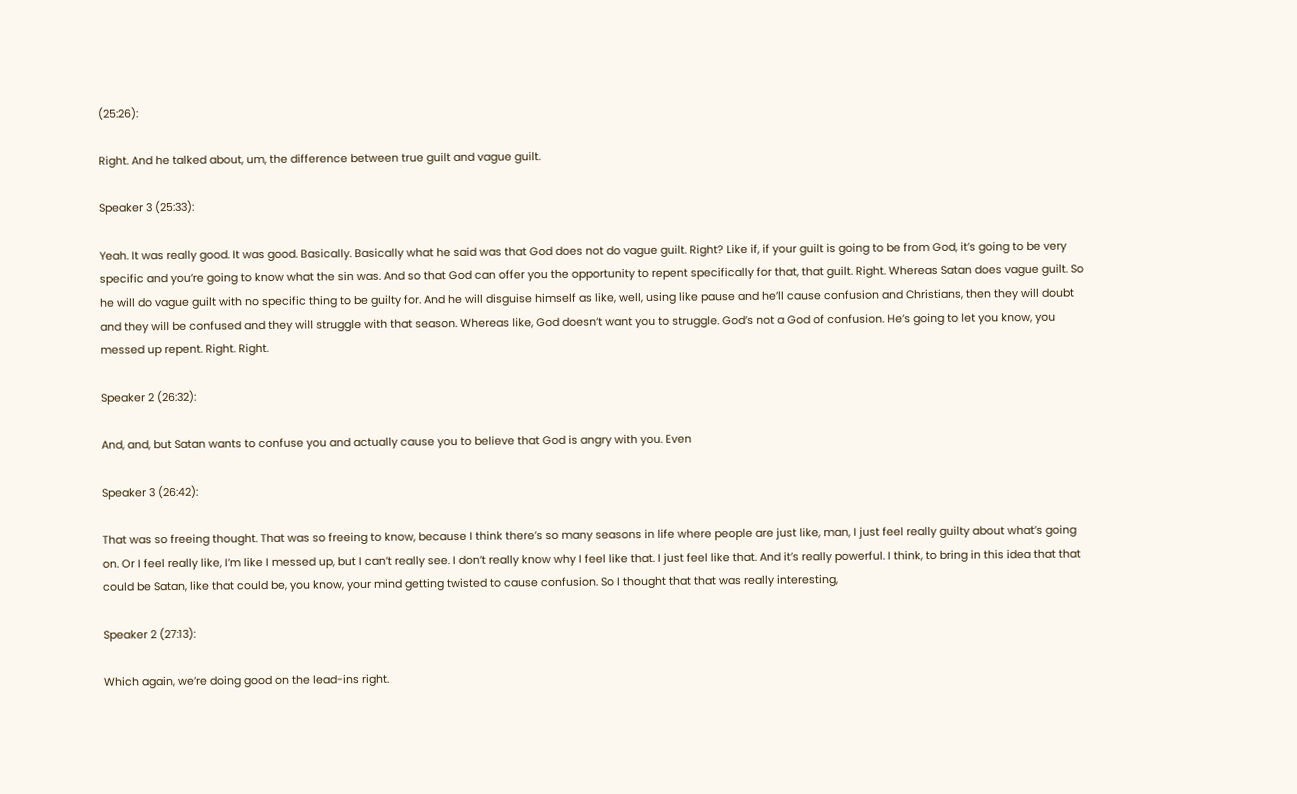(25:26):

Right. And he talked about, um, the difference between true guilt and vague guilt.

Speaker 3 (25:33):

Yeah. It was really good. It was good. Basically. Basically what he said was that God does not do vague guilt. Right? Like if, if your guilt is going to be from God, it’s going to be very specific and you’re going to know what the sin was. And so that God can offer you the opportunity to repent specifically for that, that guilt. Right. Whereas Satan does vague guilt. So he will do vague guilt with no specific thing to be guilty for. And he will disguise himself as like, well, using like pause and he’ll cause confusion and Christians, then they will doubt and they will be confused and they will struggle with that season. Whereas like, God doesn’t want you to struggle. God’s not a God of confusion. He’s going to let you know, you messed up repent. Right. Right.

Speaker 2 (26:32):

And, and, but Satan wants to confuse you and actually cause you to believe that God is angry with you. Even

Speaker 3 (26:42):

That was so freeing thought. That was so freeing to know, because I think there’s so many seasons in life where people are just like, man, I just feel really guilty about what’s going on. Or I feel really like, I’m like I messed up, but I can’t really see. I don’t really know why I feel like that. I just feel like that. And it’s really powerful. I think, to bring in this idea that that could be Satan, like that could be, you know, your mind getting twisted to cause confusion. So I thought that that was really interesting,

Speaker 2 (27:13):

Which again, we’re doing good on the lead-ins right.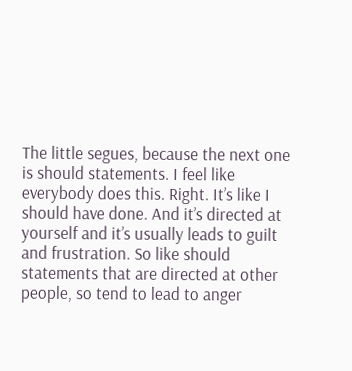The little segues, because the next one is should statements. I feel like everybody does this. Right. It’s like I should have done. And it’s directed at yourself and it’s usually leads to guilt and frustration. So like should statements that are directed at other people, so tend to lead to anger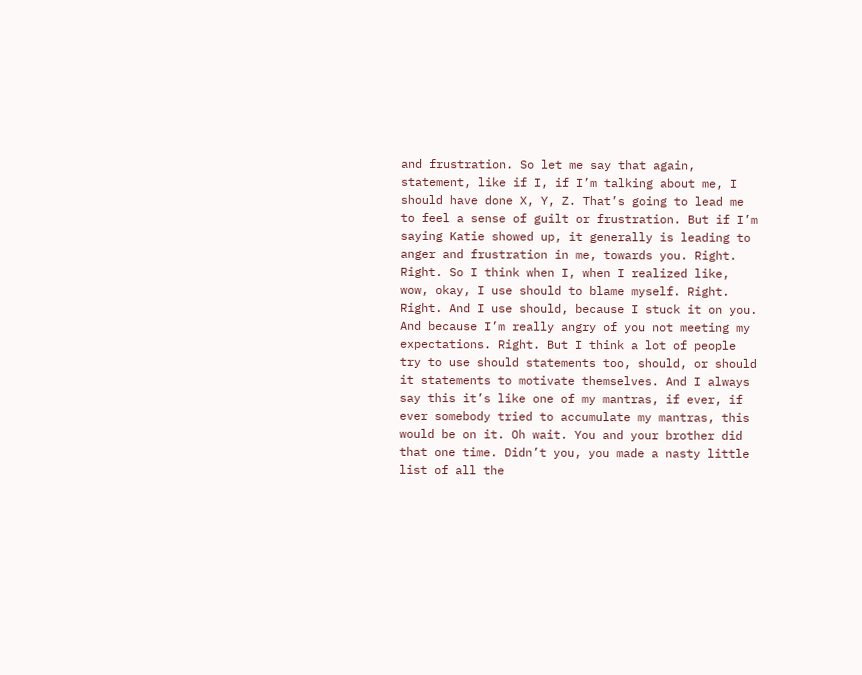and frustration. So let me say that again, statement, like if I, if I’m talking about me, I should have done X, Y, Z. That’s going to lead me to feel a sense of guilt or frustration. But if I’m saying Katie showed up, it generally is leading to anger and frustration in me, towards you. Right. Right. So I think when I, when I realized like, wow, okay, I use should to blame myself. Right. Right. And I use should, because I stuck it on you. And because I’m really angry of you not meeting my expectations. Right. But I think a lot of people try to use should statements too, should, or should it statements to motivate themselves. And I always say this it’s like one of my mantras, if ever, if ever somebody tried to accumulate my mantras, this would be on it. Oh wait. You and your brother did that one time. Didn’t you, you made a nasty little list of all the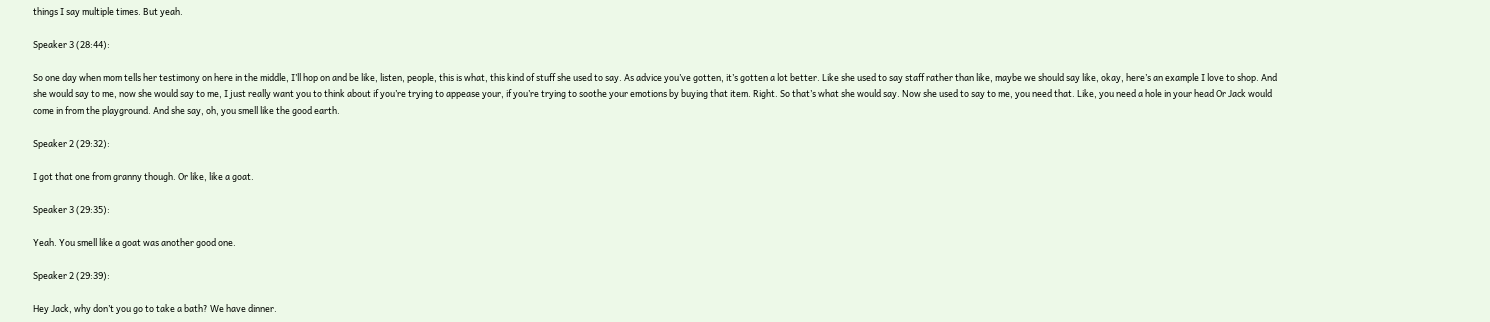things I say multiple times. But yeah.

Speaker 3 (28:44):

So one day when mom tells her testimony on here in the middle, I’ll hop on and be like, listen, people, this is what, this kind of stuff she used to say. As advice you’ve gotten, it’s gotten a lot better. Like she used to say staff rather than like, maybe we should say like, okay, here’s an example I love to shop. And she would say to me, now she would say to me, I just really want you to think about if you’re trying to appease your, if you’re trying to soothe your emotions by buying that item. Right. So that’s what she would say. Now she used to say to me, you need that. Like, you need a hole in your head Or Jack would come in from the playground. And she say, oh, you smell like the good earth.

Speaker 2 (29:32):

I got that one from granny though. Or like, like a goat.

Speaker 3 (29:35):

Yeah. You smell like a goat was another good one.

Speaker 2 (29:39):

Hey Jack, why don’t you go to take a bath? We have dinner.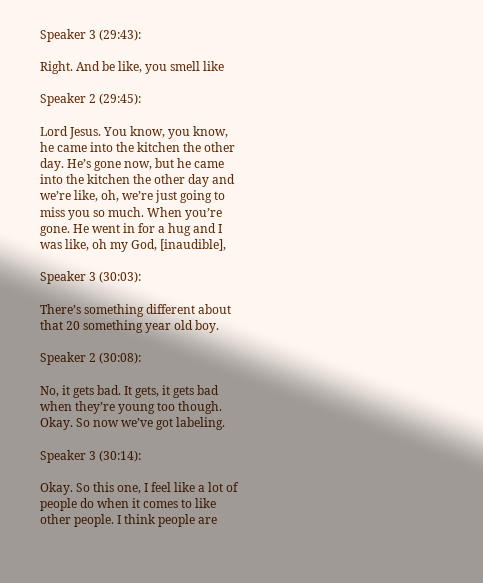Speaker 3 (29:43):

Right. And be like, you smell like

Speaker 2 (29:45):

Lord Jesus. You know, you know, he came into the kitchen the other day. He’s gone now, but he came into the kitchen the other day and we’re like, oh, we’re just going to miss you so much. When you’re gone. He went in for a hug and I was like, oh my God, [inaudible],

Speaker 3 (30:03):

There’s something different about that 20 something year old boy.

Speaker 2 (30:08):

No, it gets bad. It gets, it gets bad when they’re young too though. Okay. So now we’ve got labeling.

Speaker 3 (30:14):

Okay. So this one, I feel like a lot of people do when it comes to like other people. I think people are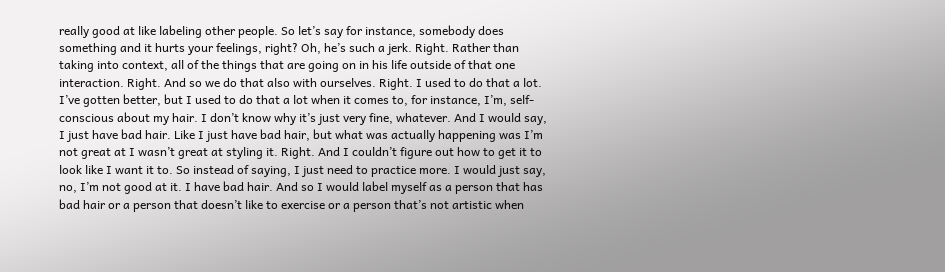really good at like labeling other people. So let’s say for instance, somebody does something and it hurts your feelings, right? Oh, he’s such a jerk. Right. Rather than taking into context, all of the things that are going on in his life outside of that one interaction. Right. And so we do that also with ourselves. Right. I used to do that a lot. I’ve gotten better, but I used to do that a lot when it comes to, for instance, I’m, self-conscious about my hair. I don’t know why it’s just very fine, whatever. And I would say, I just have bad hair. Like I just have bad hair, but what was actually happening was I’m not great at I wasn’t great at styling it. Right. And I couldn’t figure out how to get it to look like I want it to. So instead of saying, I just need to practice more. I would just say, no, I’m not good at it. I have bad hair. And so I would label myself as a person that has bad hair or a person that doesn’t like to exercise or a person that’s not artistic when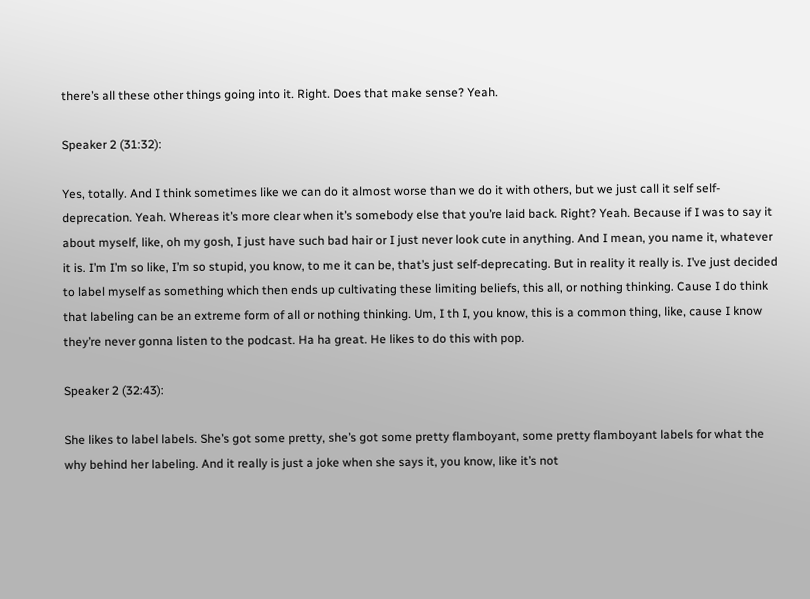there’s all these other things going into it. Right. Does that make sense? Yeah.

Speaker 2 (31:32):

Yes, totally. And I think sometimes like we can do it almost worse than we do it with others, but we just call it self self-deprecation. Yeah. Whereas it’s more clear when it’s somebody else that you’re laid back. Right? Yeah. Because if I was to say it about myself, like, oh my gosh, I just have such bad hair or I just never look cute in anything. And I mean, you name it, whatever it is. I’m I’m so like, I’m so stupid, you know, to me it can be, that’s just self-deprecating. But in reality it really is. I’ve just decided to label myself as something which then ends up cultivating these limiting beliefs, this all, or nothing thinking. Cause I do think that labeling can be an extreme form of all or nothing thinking. Um, I th I, you know, this is a common thing, like, cause I know they’re never gonna listen to the podcast. Ha ha great. He likes to do this with pop.

Speaker 2 (32:43):

She likes to label labels. She’s got some pretty, she’s got some pretty flamboyant, some pretty flamboyant labels for what the why behind her labeling. And it really is just a joke when she says it, you know, like it’s not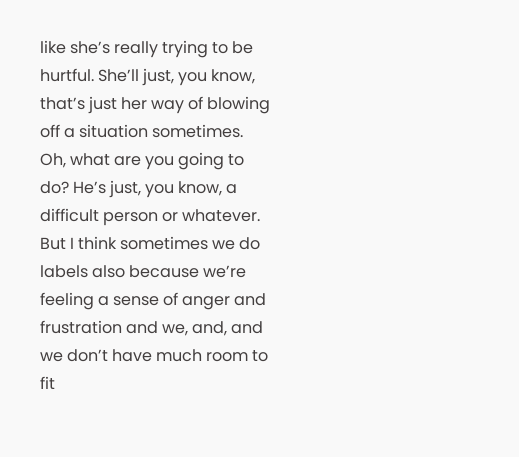like she’s really trying to be hurtful. She’ll just, you know, that’s just her way of blowing off a situation sometimes. Oh, what are you going to do? He’s just, you know, a difficult person or whatever. But I think sometimes we do labels also because we’re feeling a sense of anger and frustration and we, and, and we don’t have much room to fit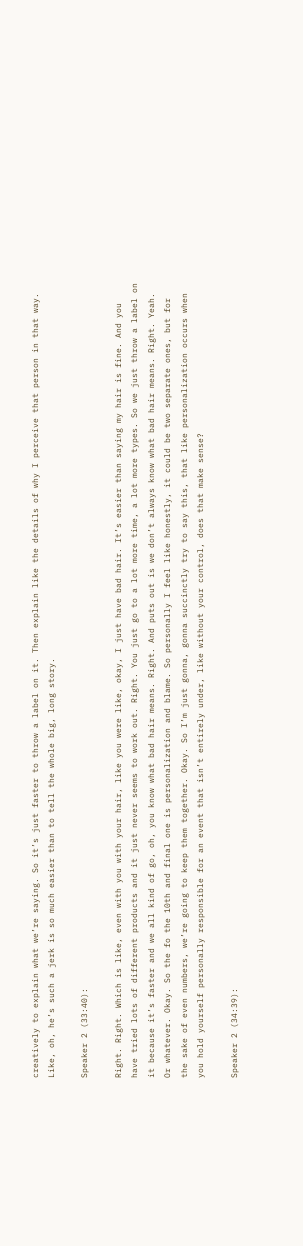creatively to explain what we’re saying. So it’s just faster to throw a label on it. Then explain like the details of why I perceive that person in that way. Like, oh, he’s such a jerk is so much easier than to tell the whole big, long story.

Speaker 2 (33:40):

Right. Right. Which is like, even with you with your hair, like you were like, okay, I just have bad hair. It’s easier than saying my hair is fine. And you have tried lots of different products and it just never seems to work out. Right. You just go to a lot more time, a lot more types. So we just throw a label on it because it’s faster and we all kind of go, oh, you know what bad hair means. Right. And puts out is we don’t always know what bad hair means. Right. Yeah. Or whatever. Okay. So the fo the 10th and final one is personalization and blame. So personally I feel like honestly, it could be two separate ones, but for the sake of even numbers, we’re going to keep them together. Okay. So I’m just gonna, gonna succinctly try to say this, that like personalization occurs when you hold yourself personally responsible for an event that isn’t entirely under, like without your control, does that make sense?

Speaker 2 (34:39):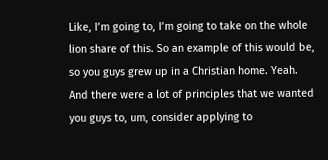Like, I’m going to, I’m going to take on the whole lion share of this. So an example of this would be, so you guys grew up in a Christian home. Yeah. And there were a lot of principles that we wanted you guys to, um, consider applying to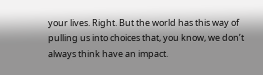your lives. Right. But the world has this way of pulling us into choices that, you know, we don’t always think have an impact.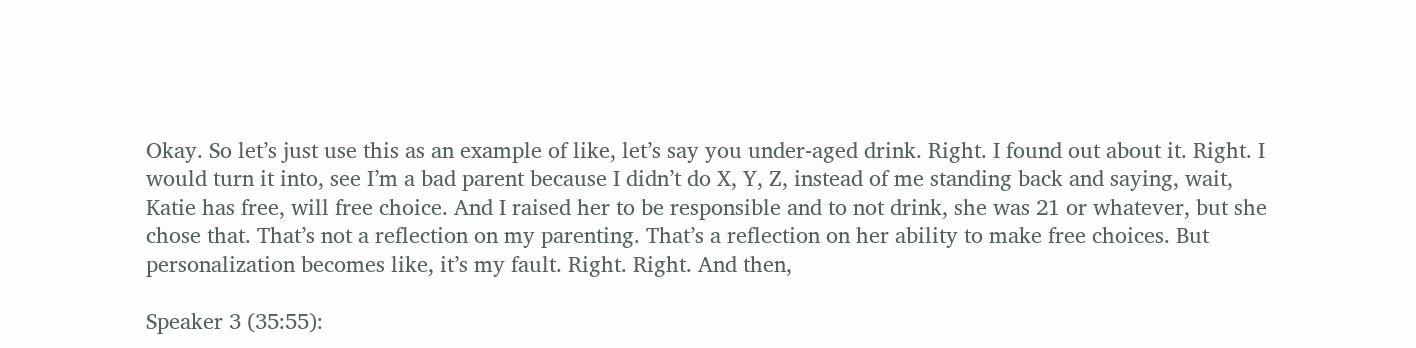Okay. So let’s just use this as an example of like, let’s say you under-aged drink. Right. I found out about it. Right. I would turn it into, see I’m a bad parent because I didn’t do X, Y, Z, instead of me standing back and saying, wait, Katie has free, will free choice. And I raised her to be responsible and to not drink, she was 21 or whatever, but she chose that. That’s not a reflection on my parenting. That’s a reflection on her ability to make free choices. But personalization becomes like, it’s my fault. Right. Right. And then,

Speaker 3 (35:55):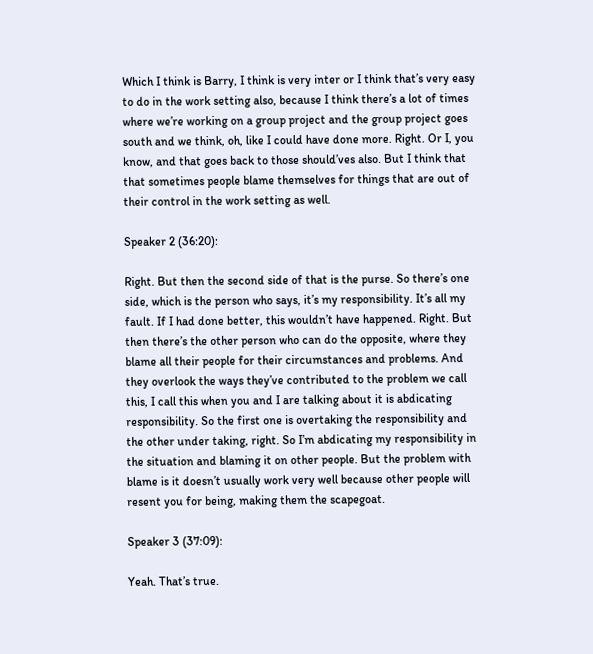Which I think is Barry, I think is very inter or I think that’s very easy to do in the work setting also, because I think there’s a lot of times where we’re working on a group project and the group project goes south and we think, oh, like I could have done more. Right. Or I, you know, and that goes back to those should’ves also. But I think that that sometimes people blame themselves for things that are out of their control in the work setting as well.

Speaker 2 (36:20):

Right. But then the second side of that is the purse. So there’s one side, which is the person who says, it’s my responsibility. It’s all my fault. If I had done better, this wouldn’t have happened. Right. But then there’s the other person who can do the opposite, where they blame all their people for their circumstances and problems. And they overlook the ways they’ve contributed to the problem we call this, I call this when you and I are talking about it is abdicating responsibility. So the first one is overtaking the responsibility and the other under taking, right. So I’m abdicating my responsibility in the situation and blaming it on other people. But the problem with blame is it doesn’t usually work very well because other people will resent you for being, making them the scapegoat.

Speaker 3 (37:09):

Yeah. That’s true.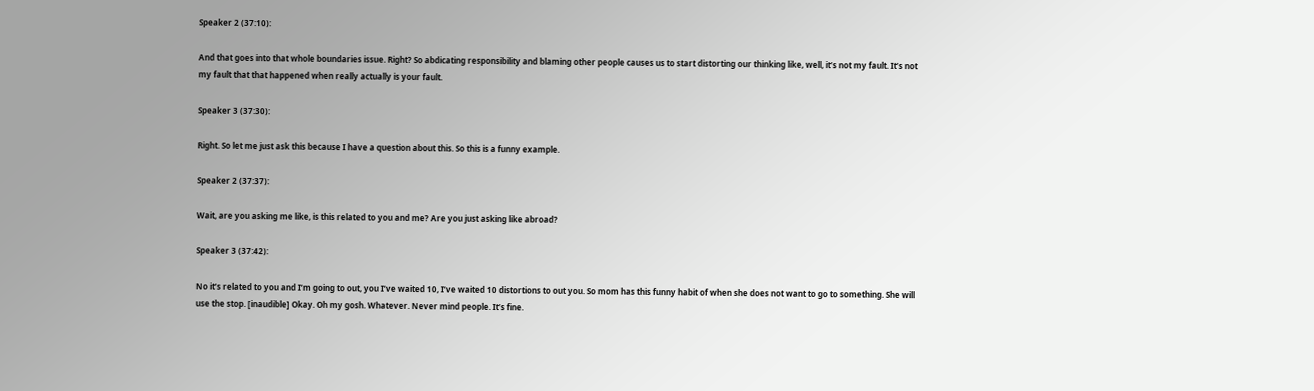Speaker 2 (37:10):

And that goes into that whole boundaries issue. Right? So abdicating responsibility and blaming other people causes us to start distorting our thinking like, well, it’s not my fault. It’s not my fault that that happened when really actually is your fault.

Speaker 3 (37:30):

Right. So let me just ask this because I have a question about this. So this is a funny example.

Speaker 2 (37:37):

Wait, are you asking me like, is this related to you and me? Are you just asking like abroad?

Speaker 3 (37:42):

No it’s related to you and I’m going to out, you I’ve waited 10, I’ve waited 10 distortions to out you. So mom has this funny habit of when she does not want to go to something. She will use the stop. [inaudible] Okay. Oh my gosh. Whatever. Never mind people. It’s fine.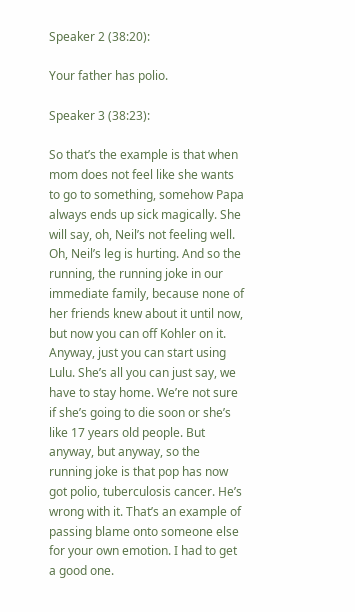Speaker 2 (38:20):

Your father has polio.

Speaker 3 (38:23):

So that’s the example is that when mom does not feel like she wants to go to something, somehow Papa always ends up sick magically. She will say, oh, Neil’s not feeling well. Oh, Neil’s leg is hurting. And so the running, the running joke in our immediate family, because none of her friends knew about it until now, but now you can off Kohler on it. Anyway, just you can start using Lulu. She’s all you can just say, we have to stay home. We’re not sure if she’s going to die soon or she’s like 17 years old people. But anyway, but anyway, so the running joke is that pop has now got polio, tuberculosis cancer. He’s wrong with it. That’s an example of passing blame onto someone else for your own emotion. I had to get a good one.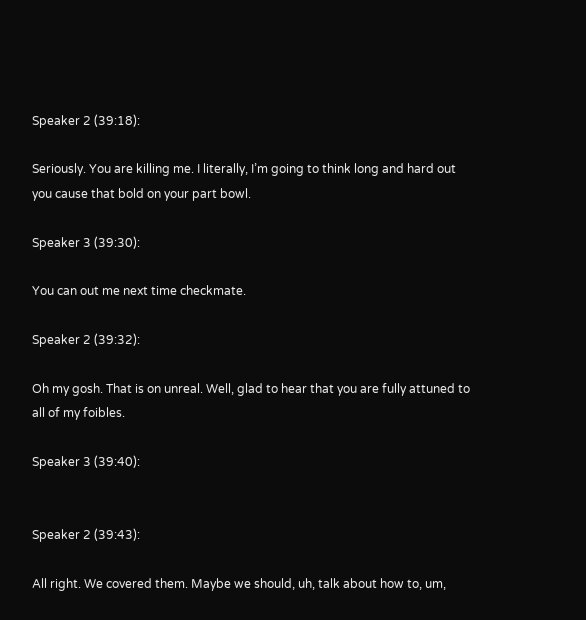Speaker 2 (39:18):

Seriously. You are killing me. I literally, I’m going to think long and hard out you cause that bold on your part bowl.

Speaker 3 (39:30):

You can out me next time checkmate.

Speaker 2 (39:32):

Oh my gosh. That is on unreal. Well, glad to hear that you are fully attuned to all of my foibles.

Speaker 3 (39:40):


Speaker 2 (39:43):

All right. We covered them. Maybe we should, uh, talk about how to, um,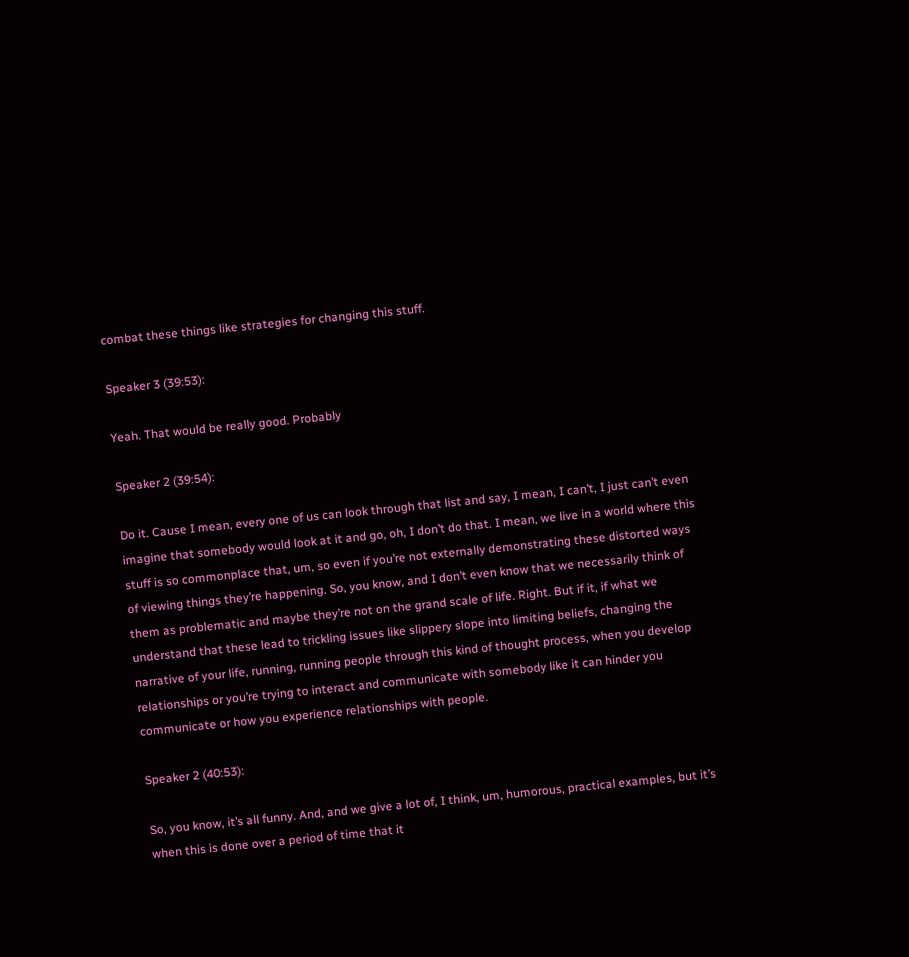combat these things like strategies for changing this stuff.

Speaker 3 (39:53):

Yeah. That would be really good. Probably

Speaker 2 (39:54):

Do it. Cause I mean, every one of us can look through that list and say, I mean, I can’t, I just can’t even imagine that somebody would look at it and go, oh, I don’t do that. I mean, we live in a world where this stuff is so commonplace that, um, so even if you’re not externally demonstrating these distorted ways of viewing things they’re happening. So, you know, and I don’t even know that we necessarily think of them as problematic and maybe they’re not on the grand scale of life. Right. But if it, if what we understand that these lead to trickling issues like slippery slope into limiting beliefs, changing the narrative of your life, running, running people through this kind of thought process, when you develop relationships or you’re trying to interact and communicate with somebody like it can hinder you communicate or how you experience relationships with people.

Speaker 2 (40:53):

So, you know, it’s all funny. And, and we give a lot of, I think, um, humorous, practical examples, but it’s when this is done over a period of time that it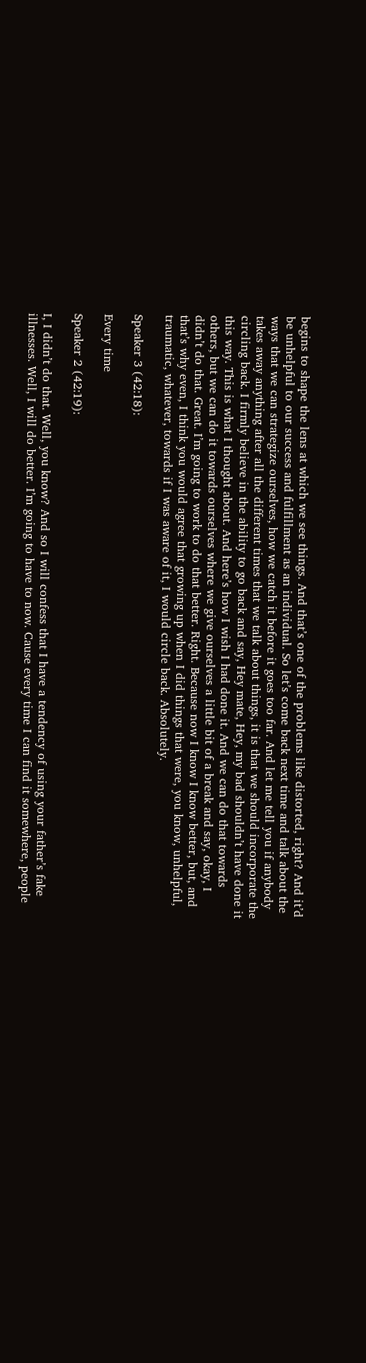begins to shape the lens at which we see things. And that’s one of the problems like distorted, right? And it’d be unhelpful to our success and fulfillment as an individual. So let’s come back next time and talk about the ways that we can strategize ourselves, how we catch it before it goes too far. And let me tell you if anybody takes away anything after all the different times that we talk about things, it is that we should incorporate the circling back. I firmly believe in the ability to go back and say, Hey mate, Hey, my bad shouldn’t have done it this way. This is what I thought about. And here’s how I wish I had done it. And we can do that towards others, but we can do it towards ourselves where we give ourselves a little bit of a break and say, okay, I didn’t do that. Great. I’m going to work to do that better. Right. Because now I know I know better, but, and that’s why even, I think you would agree that growing up when I did things that were, you know, unhelpful, traumatic, whatever, towards if I was aware of it, I would circle back. Absolutely.

Speaker 3 (42:18):

Every time

Speaker 2 (42:19):

I, I didn’t do that. Well, you know? And so I will confess that I have a tendency of using your father’s fake illnesses. Well, I will do better. I’m going to have to now. Cause every time I can find it somewhere, people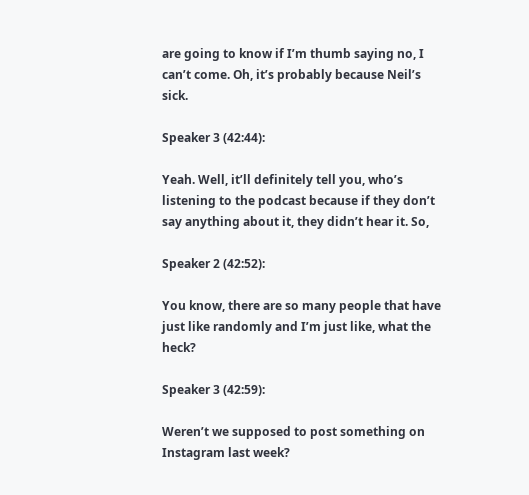are going to know if I’m thumb saying no, I can’t come. Oh, it’s probably because Neil’s sick.

Speaker 3 (42:44):

Yeah. Well, it’ll definitely tell you, who’s listening to the podcast because if they don’t say anything about it, they didn’t hear it. So,

Speaker 2 (42:52):

You know, there are so many people that have just like randomly and I’m just like, what the heck?

Speaker 3 (42:59):

Weren’t we supposed to post something on Instagram last week?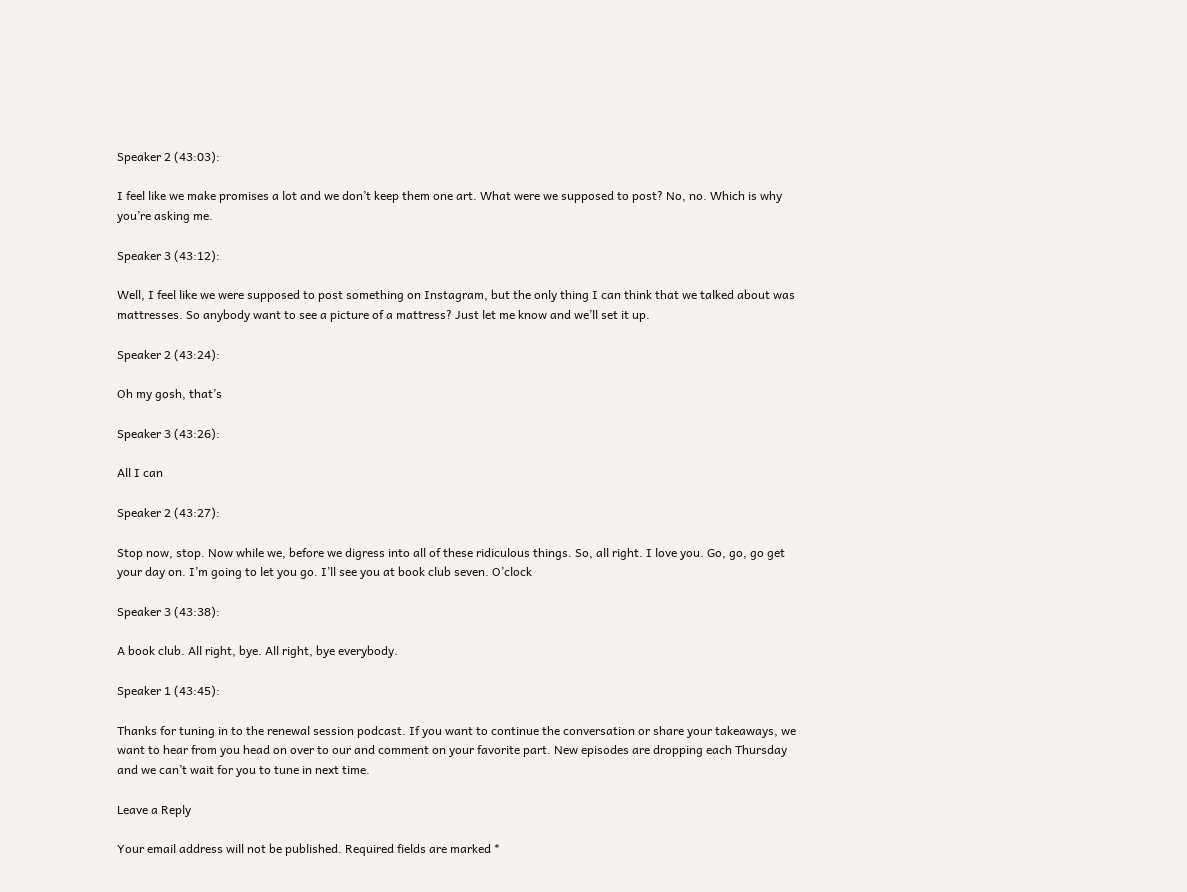Speaker 2 (43:03):

I feel like we make promises a lot and we don’t keep them one art. What were we supposed to post? No, no. Which is why you’re asking me.

Speaker 3 (43:12):

Well, I feel like we were supposed to post something on Instagram, but the only thing I can think that we talked about was mattresses. So anybody want to see a picture of a mattress? Just let me know and we’ll set it up.

Speaker 2 (43:24):

Oh my gosh, that’s

Speaker 3 (43:26):

All I can

Speaker 2 (43:27):

Stop now, stop. Now while we, before we digress into all of these ridiculous things. So, all right. I love you. Go, go, go get your day on. I’m going to let you go. I’ll see you at book club seven. O’clock

Speaker 3 (43:38):

A book club. All right, bye. All right, bye everybody.

Speaker 1 (43:45):

Thanks for tuning in to the renewal session podcast. If you want to continue the conversation or share your takeaways, we want to hear from you head on over to our and comment on your favorite part. New episodes are dropping each Thursday and we can’t wait for you to tune in next time.

Leave a Reply

Your email address will not be published. Required fields are marked *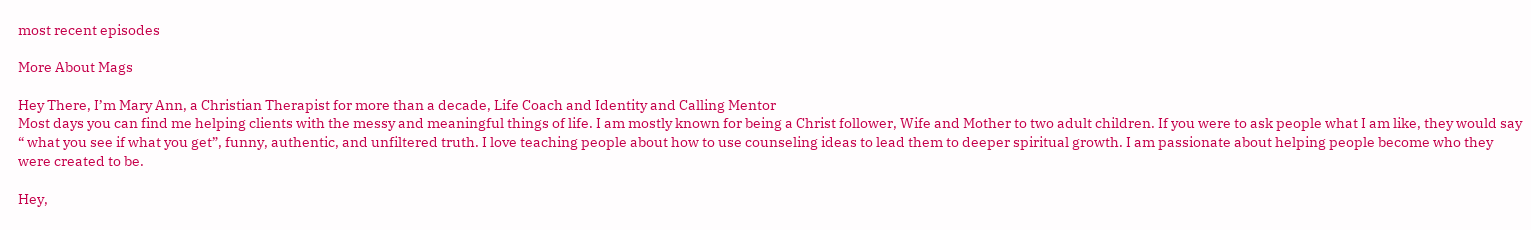most recent episodes

More About Mags

Hey There, I’m Mary Ann, a Christian Therapist for more than a decade, Life Coach and Identity and Calling Mentor
Most days you can find me helping clients with the messy and meaningful things of life. I am mostly known for being a Christ follower, Wife and Mother to two adult children. If you were to ask people what I am like, they would say “ what you see if what you get”, funny, authentic, and unfiltered truth. I love teaching people about how to use counseling ideas to lead them to deeper spiritual growth. I am passionate about helping people become who they were created to be.

Hey,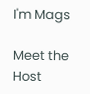I'm Mags

Meet the Host